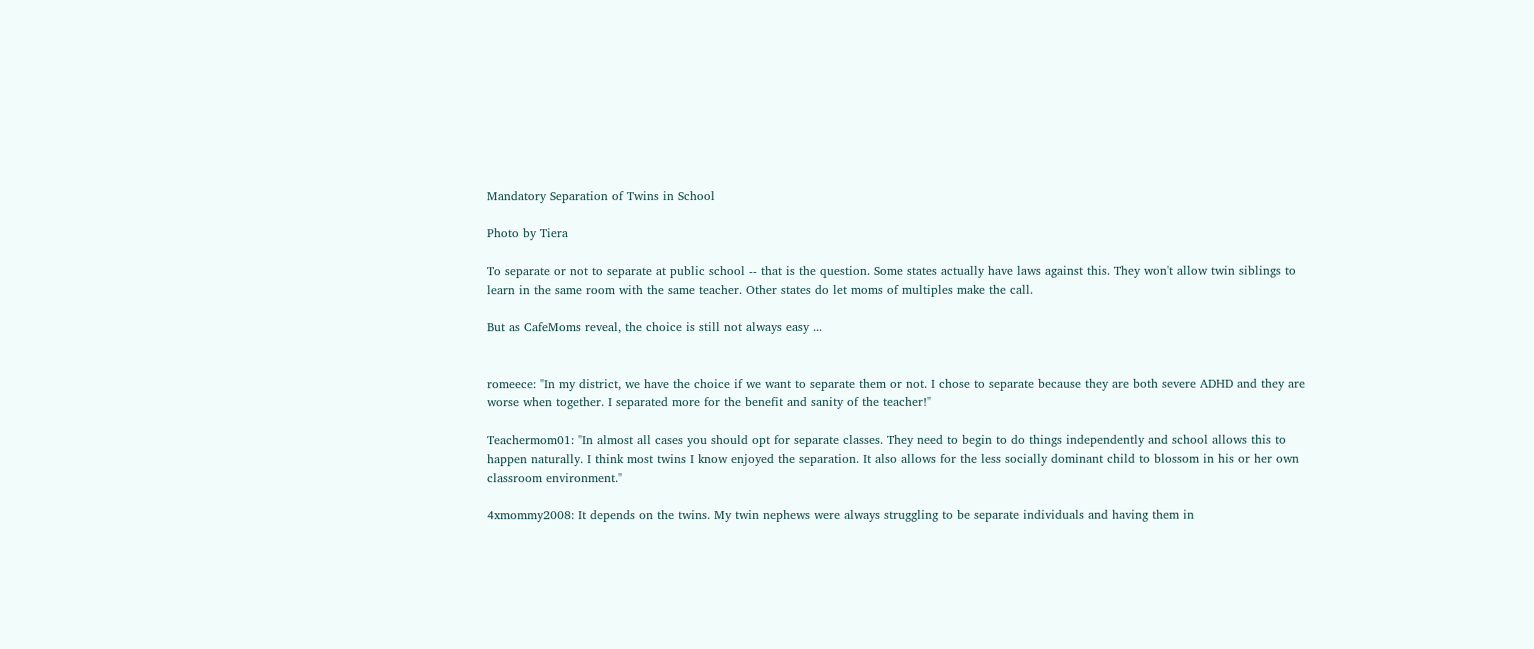Mandatory Separation of Twins in School

Photo by Tiera

To separate or not to separate at public school -- that is the question. Some states actually have laws against this. They won't allow twin siblings to learn in the same room with the same teacher. Other states do let moms of multiples make the call.

But as CafeMoms reveal, the choice is still not always easy ...


romeece: "In my district, we have the choice if we want to separate them or not. I chose to separate because they are both severe ADHD and they are worse when together. I separated more for the benefit and sanity of the teacher!"

Teachermom01: "In almost all cases you should opt for separate classes. They need to begin to do things independently and school allows this to happen naturally. I think most twins I know enjoyed the separation. It also allows for the less socially dominant child to blossom in his or her own classroom environment."

4xmommy2008: It depends on the twins. My twin nephews were always struggling to be separate individuals and having them in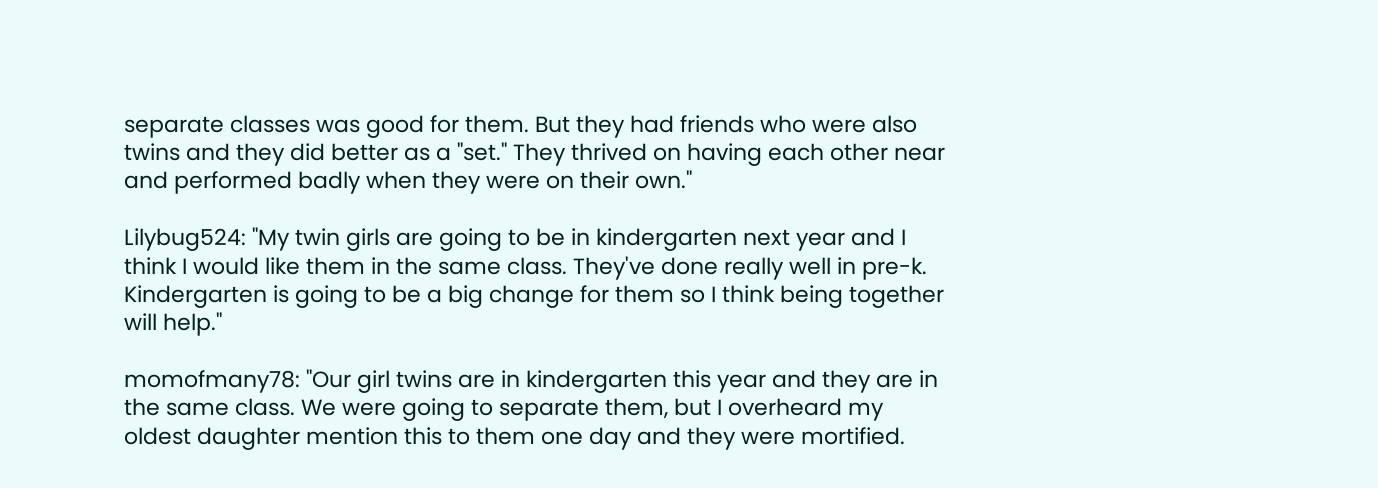separate classes was good for them. But they had friends who were also twins and they did better as a "set." They thrived on having each other near and performed badly when they were on their own."

Lilybug524: "My twin girls are going to be in kindergarten next year and I think I would like them in the same class. They've done really well in pre-k. Kindergarten is going to be a big change for them so I think being together will help."

momofmany78: "Our girl twins are in kindergarten this year and they are in the same class. We were going to separate them, but I overheard my oldest daughter mention this to them one day and they were mortified.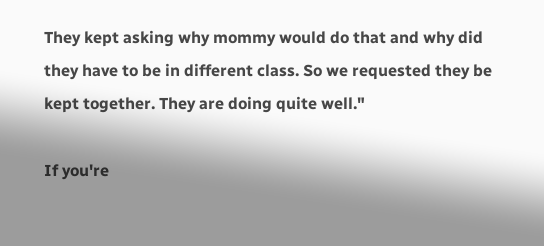They kept asking why mommy would do that and why did they have to be in different class. So we requested they be kept together. They are doing quite well."

If you're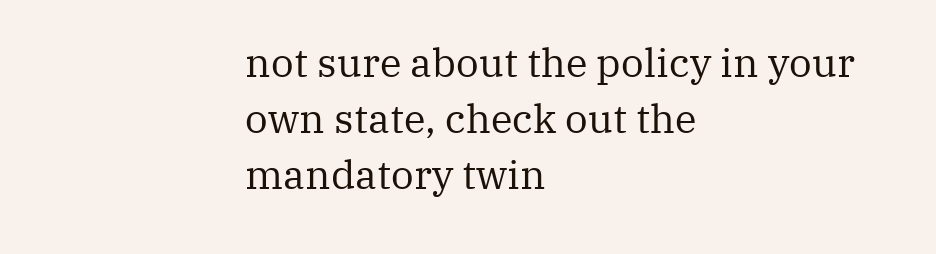not sure about the policy in your own state, check out the mandatory twin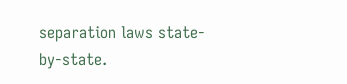separation laws state-by-state.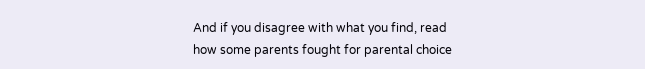And if you disagree with what you find, read how some parents fought for parental choice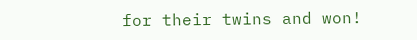for their twins and won!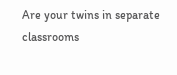Are your twins in separate classrooms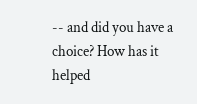-- and did you have a choice? How has it helped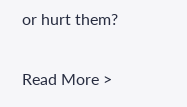or hurt them?

Read More >